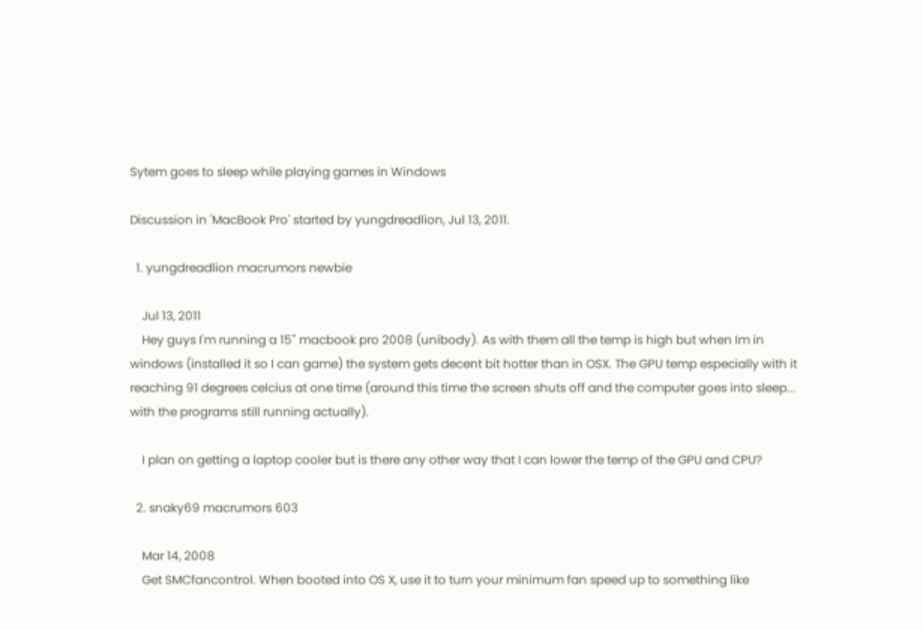Sytem goes to sleep while playing games in Windows

Discussion in 'MacBook Pro' started by yungdreadlion, Jul 13, 2011.

  1. yungdreadlion macrumors newbie

    Jul 13, 2011
    Hey guys I'm running a 15" macbook pro 2008 (unibody). As with them all the temp is high but when Im in windows (installed it so I can game) the system gets decent bit hotter than in OSX. The GPU temp especially with it reaching 91 degrees celcius at one time (around this time the screen shuts off and the computer goes into sleep... with the programs still running actually).

    I plan on getting a laptop cooler but is there any other way that I can lower the temp of the GPU and CPU?

  2. snaky69 macrumors 603

    Mar 14, 2008
    Get SMCfancontrol. When booted into OS X, use it to turn your minimum fan speed up to something like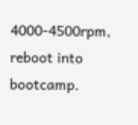4000-4500rpm, reboot into bootcamp.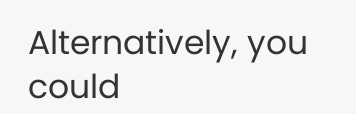Alternatively, you could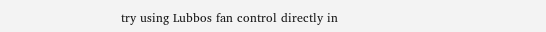try using Lubbos fan control directly in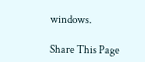windows.

Share This Page